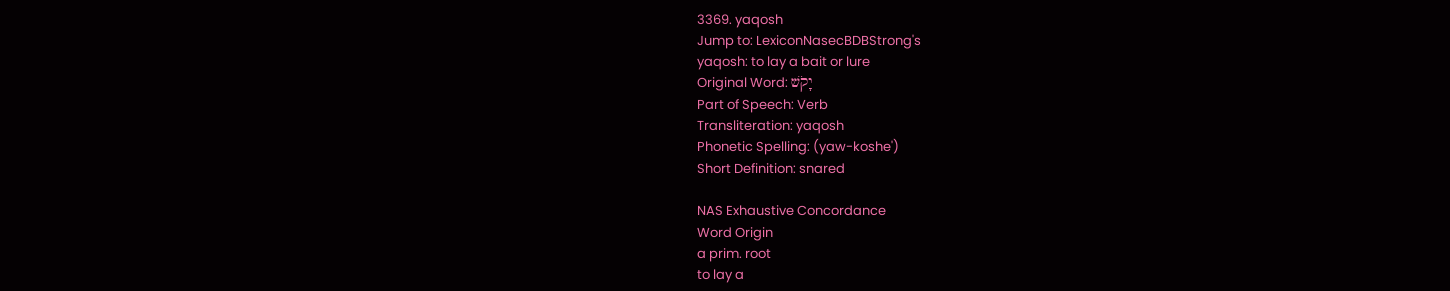3369. yaqosh
Jump to: LexiconNasecBDBStrong's
yaqosh: to lay a bait or lure
Original Word: יָקֹשׁ
Part of Speech: Verb
Transliteration: yaqosh
Phonetic Spelling: (yaw-koshe')
Short Definition: snared

NAS Exhaustive Concordance
Word Origin
a prim. root
to lay a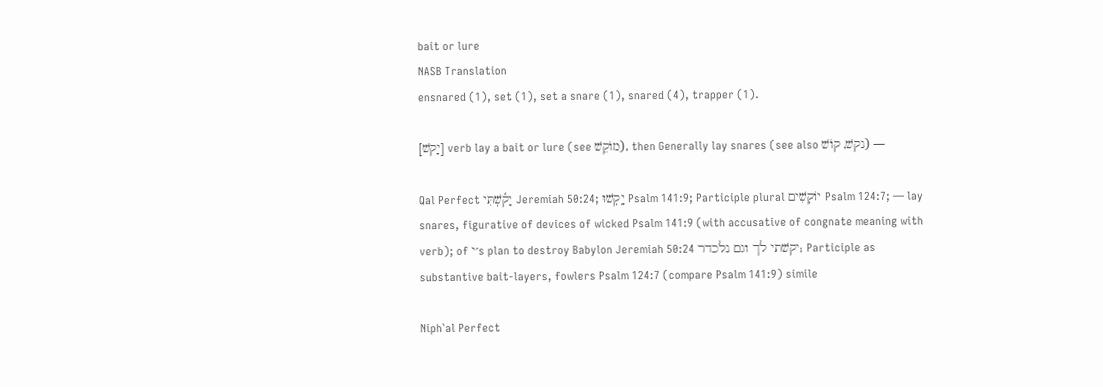bait or lure
NASB Translation
ensnared (1), set (1), set a snare (1), snared (4), trapper (1).

[יָקשׁ] verb lay a bait or lure (see מוֺקֵשׁ), then Generally lay snares (see also נקשׁ, קוֺשׁ) —

Qal Perfect יָק֫שְׁתִּי Jeremiah 50:24; יָֽקְשׁוּ Psalm 141:9; Participle plural יוֺקְשִׁים Psalm 124:7; — lay snares, figurative of devices of wicked Psalm 141:9 (with accusative of congnate meaning with verb); of ׳יs plan to destroy Babylon Jeremiah 50:24 יקשׁתי לך וגם נלכדר; Participle as substantive bait-layers, fowlers Psalm 124:7 (compare Psalm 141:9) simile

Niph`al Perfect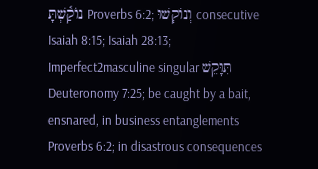נוֺקַ֫שְׁתָּ Proverbs 6:2; וְנוֺקְשׁוּ consecutive Isaiah 8:15; Isaiah 28:13; Imperfect2masculine singular תִּוָּקֵשׁ Deuteronomy 7:25; be caught by a bait, ensnared, in business entanglements Proverbs 6:2; in disastrous consequences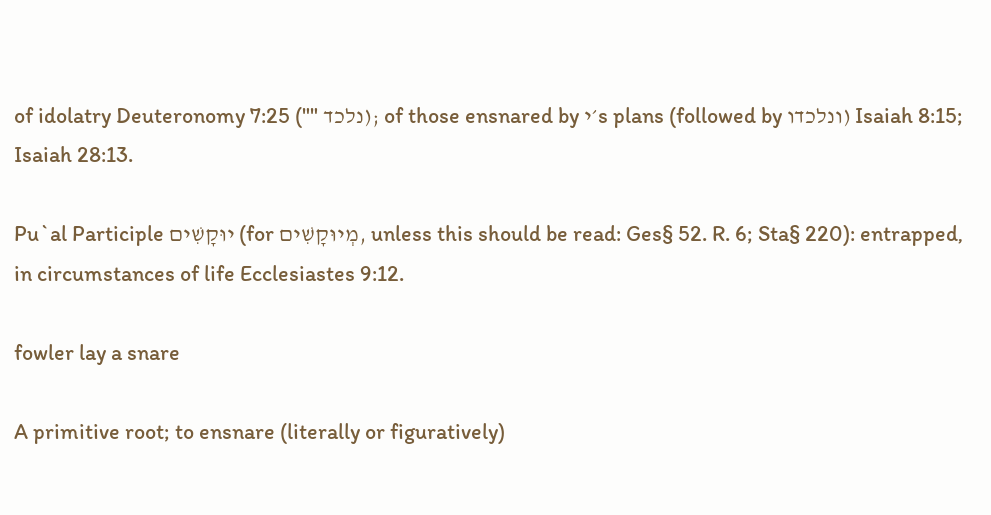of idolatry Deuteronomy 7:25 ("" נלכד); of those ensnared by ׳יs plans (followed by ונלכדו) Isaiah 8:15; Isaiah 28:13.

Pu`al Participle יוּקָשִׁים (for מְיוּקָשִׁים, unless this should be read: Ges§ 52. R. 6; Sta§ 220): entrapped, in circumstances of life Ecclesiastes 9:12.

fowler lay a snare

A primitive root; to ensnare (literally or figuratively)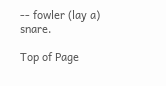-- fowler (lay a) snare.

Top of Page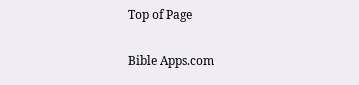Top of Page

Bible Apps.com